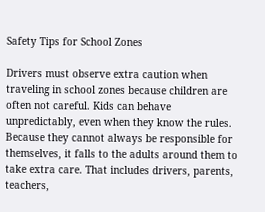Safety Tips for School Zones

Drivers must observe extra caution when traveling in school zones because children are often not careful. Kids can behave unpredictably, even when they know the rules. Because they cannot always be responsible for themselves, it falls to the adults around them to take extra care. That includes drivers, parents, teachers,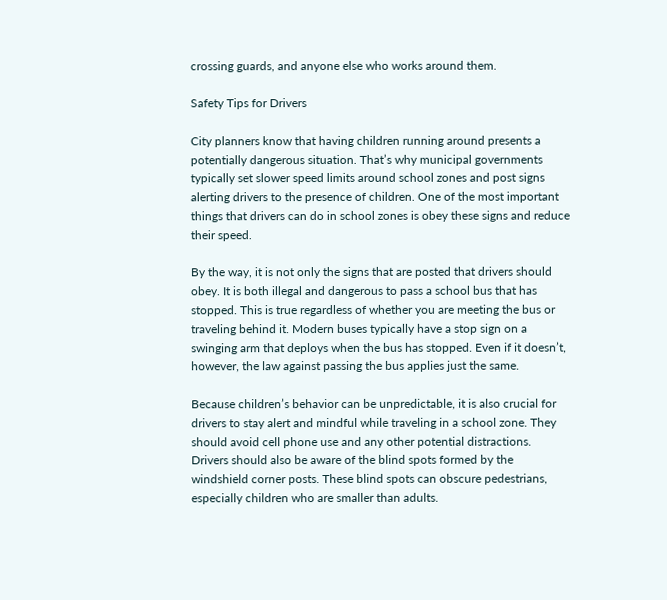crossing guards, and anyone else who works around them.

Safety Tips for Drivers

City planners know that having children running around presents a potentially dangerous situation. That’s why municipal governments typically set slower speed limits around school zones and post signs alerting drivers to the presence of children. One of the most important things that drivers can do in school zones is obey these signs and reduce their speed.

By the way, it is not only the signs that are posted that drivers should obey. It is both illegal and dangerous to pass a school bus that has stopped. This is true regardless of whether you are meeting the bus or traveling behind it. Modern buses typically have a stop sign on a swinging arm that deploys when the bus has stopped. Even if it doesn’t, however, the law against passing the bus applies just the same.

Because children’s behavior can be unpredictable, it is also crucial for drivers to stay alert and mindful while traveling in a school zone. They should avoid cell phone use and any other potential distractions. Drivers should also be aware of the blind spots formed by the windshield corner posts. These blind spots can obscure pedestrians, especially children who are smaller than adults.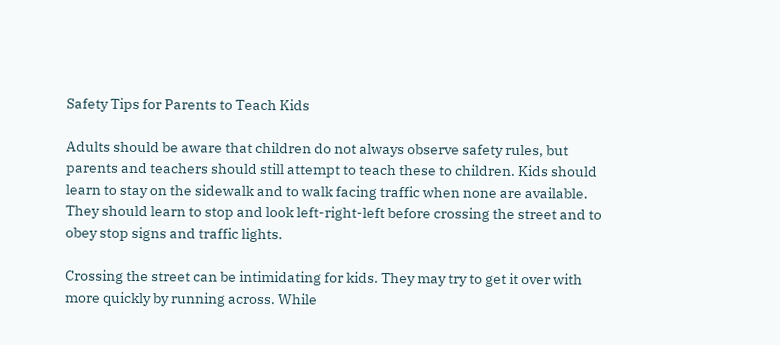Safety Tips for Parents to Teach Kids

Adults should be aware that children do not always observe safety rules, but parents and teachers should still attempt to teach these to children. Kids should learn to stay on the sidewalk and to walk facing traffic when none are available. They should learn to stop and look left-right-left before crossing the street and to obey stop signs and traffic lights.

Crossing the street can be intimidating for kids. They may try to get it over with more quickly by running across. While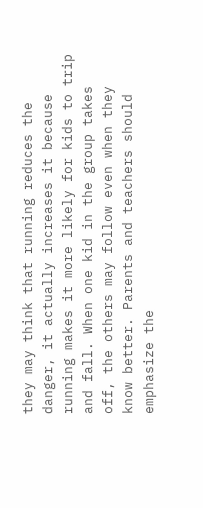they may think that running reduces the danger, it actually increases it because running makes it more likely for kids to trip and fall. When one kid in the group takes off, the others may follow even when they know better. Parents and teachers should emphasize the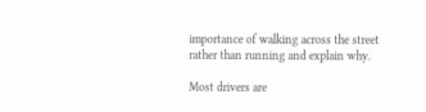importance of walking across the street rather than running and explain why.

Most drivers are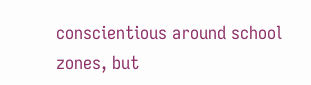conscientious around school zones, but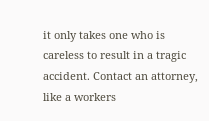it only takes one who is careless to result in a tragic accident. Contact an attorney, like a workers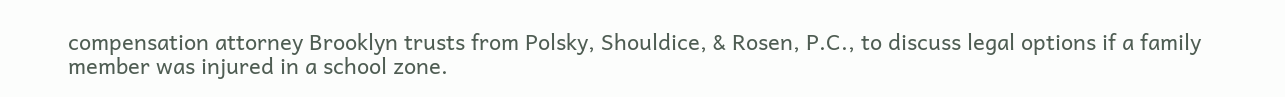compensation attorney Brooklyn trusts from Polsky, Shouldice, & Rosen, P.C., to discuss legal options if a family member was injured in a school zone.